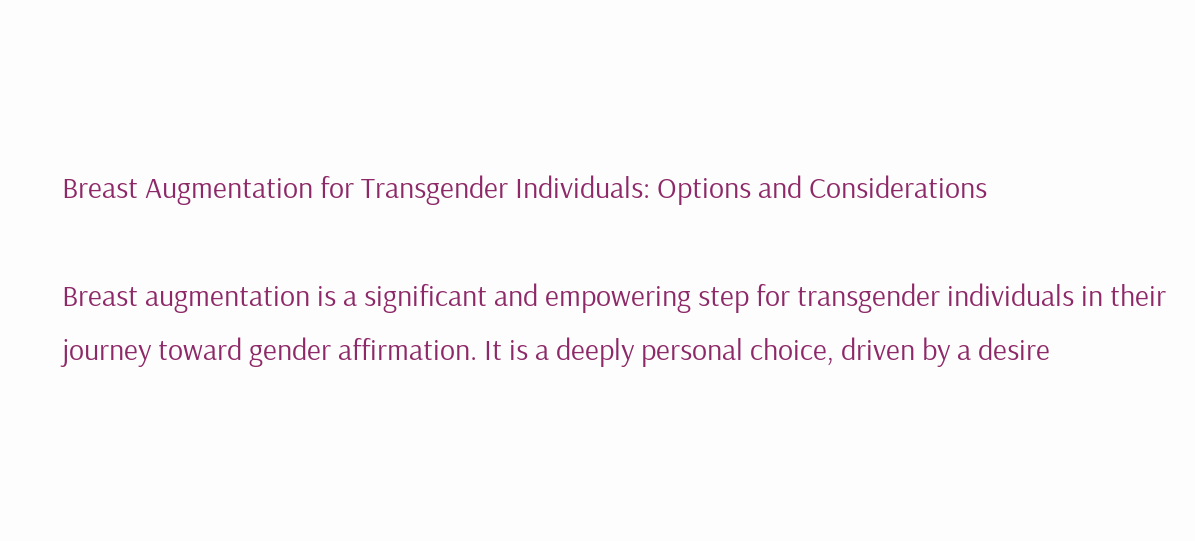Breast Augmentation for Transgender Individuals: Options and Considerations

Breast augmentation is a significant and empowering step for transgender individuals in their journey toward gender affirmation. It is a deeply personal choice, driven by a desire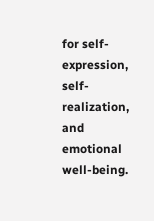for self-expression, self-realization, and emotional well-being.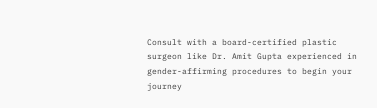Consult with a board-certified plastic surgeon like Dr. Amit Gupta experienced in gender-affirming procedures to begin your journey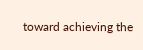toward achieving the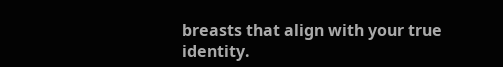breasts that align with your true identity.